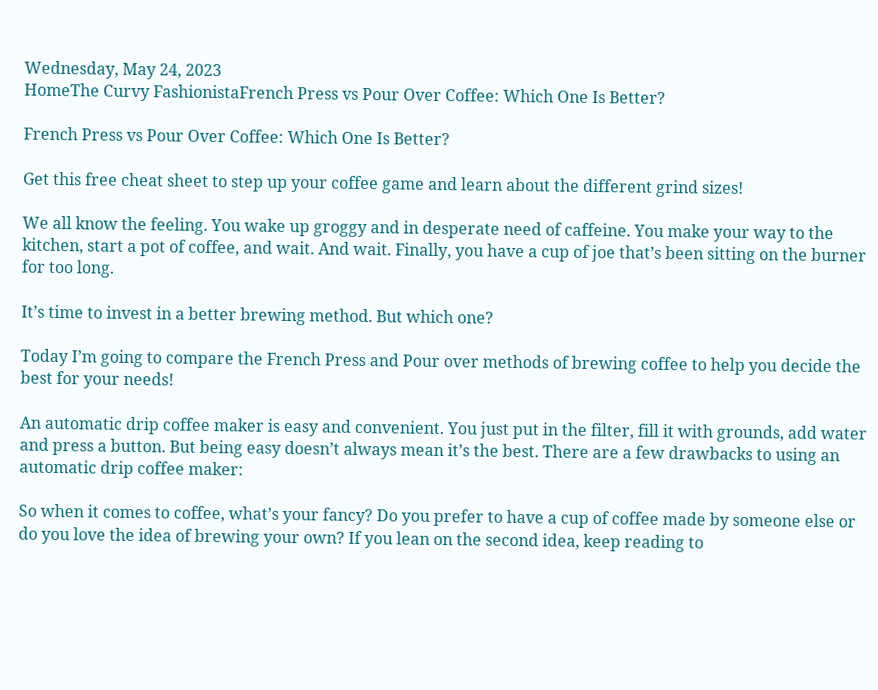Wednesday, May 24, 2023
HomeThe Curvy FashionistaFrench Press vs Pour Over Coffee: Which One Is Better?

French Press vs Pour Over Coffee: Which One Is Better?

Get this free cheat sheet to step up your coffee game and learn about the different grind sizes!

We all know the feeling. You wake up groggy and in desperate need of caffeine. You make your way to the kitchen, start a pot of coffee, and wait. And wait. Finally, you have a cup of joe that’s been sitting on the burner for too long.

It’s time to invest in a better brewing method. But which one?

Today I’m going to compare the French Press and Pour over methods of brewing coffee to help you decide the best for your needs!

An automatic drip coffee maker is easy and convenient. You just put in the filter, fill it with grounds, add water and press a button. But being easy doesn’t always mean it’s the best. There are a few drawbacks to using an automatic drip coffee maker:

So when it comes to coffee, what’s your fancy? Do you prefer to have a cup of coffee made by someone else or do you love the idea of brewing your own? If you lean on the second idea, keep reading to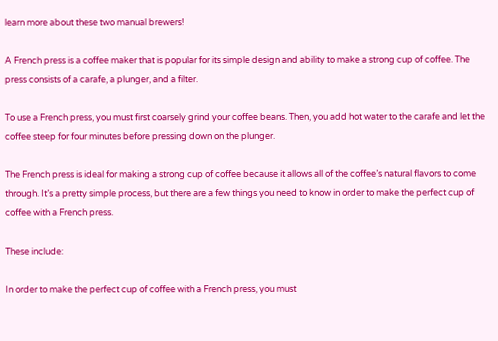learn more about these two manual brewers!

A French press is a coffee maker that is popular for its simple design and ability to make a strong cup of coffee. The press consists of a carafe, a plunger, and a filter.

To use a French press, you must first coarsely grind your coffee beans. Then, you add hot water to the carafe and let the coffee steep for four minutes before pressing down on the plunger.

The French press is ideal for making a strong cup of coffee because it allows all of the coffee’s natural flavors to come through. It’s a pretty simple process, but there are a few things you need to know in order to make the perfect cup of coffee with a French press.

These include:

In order to make the perfect cup of coffee with a French press, you must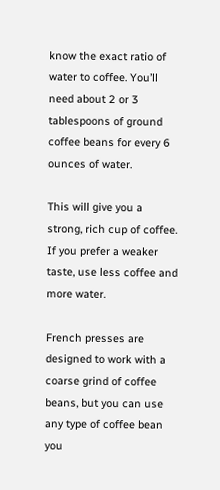know the exact ratio of water to coffee. You’ll need about 2 or 3 tablespoons of ground coffee beans for every 6 ounces of water.

This will give you a strong, rich cup of coffee. If you prefer a weaker taste, use less coffee and more water.

French presses are designed to work with a coarse grind of coffee beans, but you can use any type of coffee bean you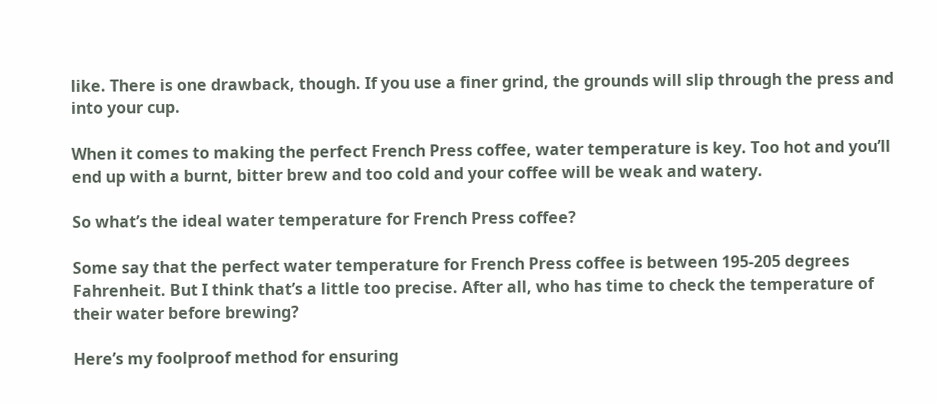like. There is one drawback, though. If you use a finer grind, the grounds will slip through the press and into your cup.

When it comes to making the perfect French Press coffee, water temperature is key. Too hot and you’ll end up with a burnt, bitter brew and too cold and your coffee will be weak and watery.

So what’s the ideal water temperature for French Press coffee?

Some say that the perfect water temperature for French Press coffee is between 195-205 degrees Fahrenheit. But I think that’s a little too precise. After all, who has time to check the temperature of their water before brewing?

Here’s my foolproof method for ensuring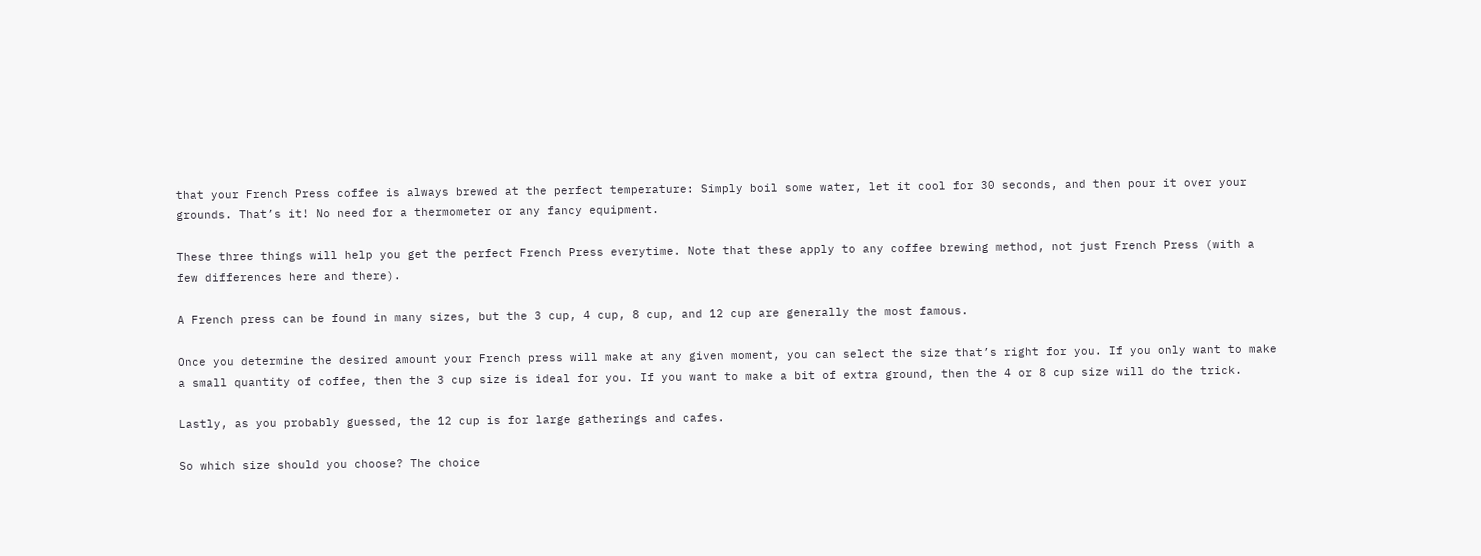that your French Press coffee is always brewed at the perfect temperature: Simply boil some water, let it cool for 30 seconds, and then pour it over your grounds. That’s it! No need for a thermometer or any fancy equipment.

These three things will help you get the perfect French Press everytime. Note that these apply to any coffee brewing method, not just French Press (with a few differences here and there).

A French press can be found in many sizes, but the 3 cup, 4 cup, 8 cup, and 12 cup are generally the most famous.

Once you determine the desired amount your French press will make at any given moment, you can select the size that’s right for you. If you only want to make a small quantity of coffee, then the 3 cup size is ideal for you. If you want to make a bit of extra ground, then the 4 or 8 cup size will do the trick.

Lastly, as you probably guessed, the 12 cup is for large gatherings and cafes.

So which size should you choose? The choice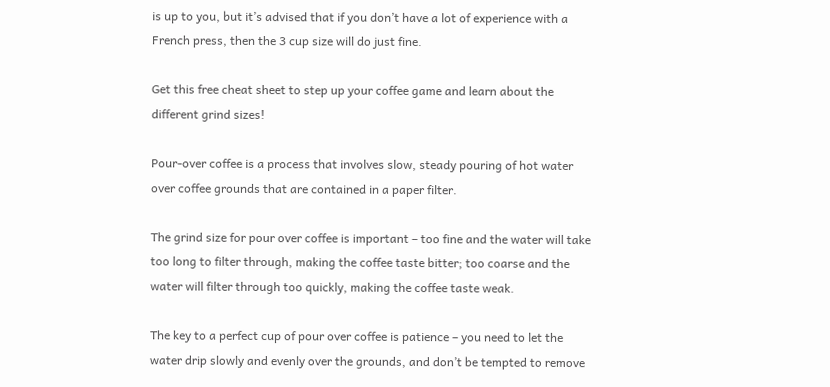is up to you, but it’s advised that if you don’t have a lot of experience with a French press, then the 3 cup size will do just fine.

Get this free cheat sheet to step up your coffee game and learn about the different grind sizes!

Pour-over coffee is a process that involves slow, steady pouring of hot water over coffee grounds that are contained in a paper filter.

The grind size for pour over coffee is important – too fine and the water will take too long to filter through, making the coffee taste bitter; too coarse and the water will filter through too quickly, making the coffee taste weak.

The key to a perfect cup of pour over coffee is patience – you need to let the water drip slowly and evenly over the grounds, and don’t be tempted to remove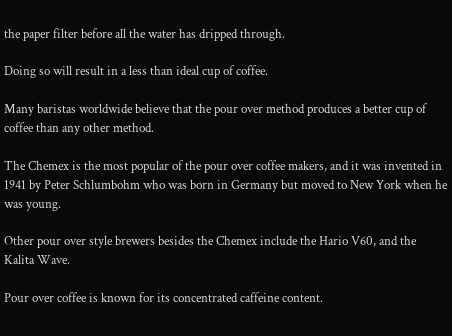the paper filter before all the water has dripped through.

Doing so will result in a less than ideal cup of coffee.

Many baristas worldwide believe that the pour over method produces a better cup of coffee than any other method.

The Chemex is the most popular of the pour over coffee makers, and it was invented in 1941 by Peter Schlumbohm who was born in Germany but moved to New York when he was young.

Other pour over style brewers besides the Chemex include the Hario V60, and the Kalita Wave.

Pour over coffee is known for its concentrated caffeine content.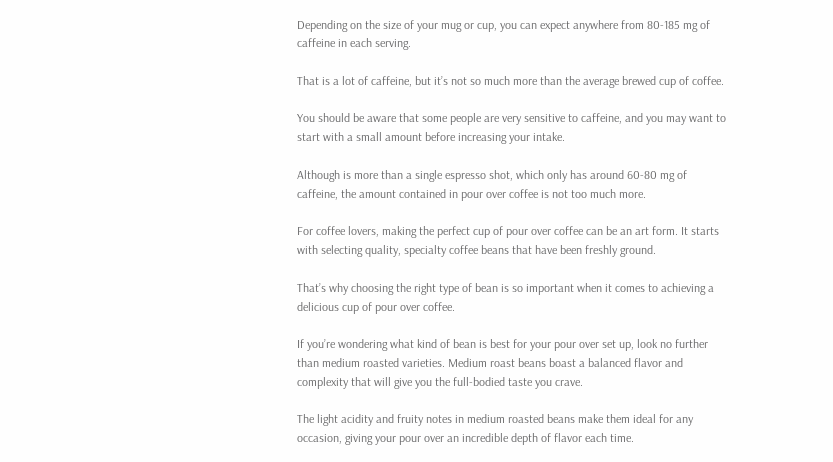Depending on the size of your mug or cup, you can expect anywhere from 80-185 mg of caffeine in each serving.

That is a lot of caffeine, but it’s not so much more than the average brewed cup of coffee.

You should be aware that some people are very sensitive to caffeine, and you may want to start with a small amount before increasing your intake.

Although is more than a single espresso shot, which only has around 60-80 mg of caffeine, the amount contained in pour over coffee is not too much more.

For coffee lovers, making the perfect cup of pour over coffee can be an art form. It starts with selecting quality, specialty coffee beans that have been freshly ground.

That’s why choosing the right type of bean is so important when it comes to achieving a delicious cup of pour over coffee.

If you’re wondering what kind of bean is best for your pour over set up, look no further than medium roasted varieties. Medium roast beans boast a balanced flavor and complexity that will give you the full-bodied taste you crave.

The light acidity and fruity notes in medium roasted beans make them ideal for any occasion, giving your pour over an incredible depth of flavor each time.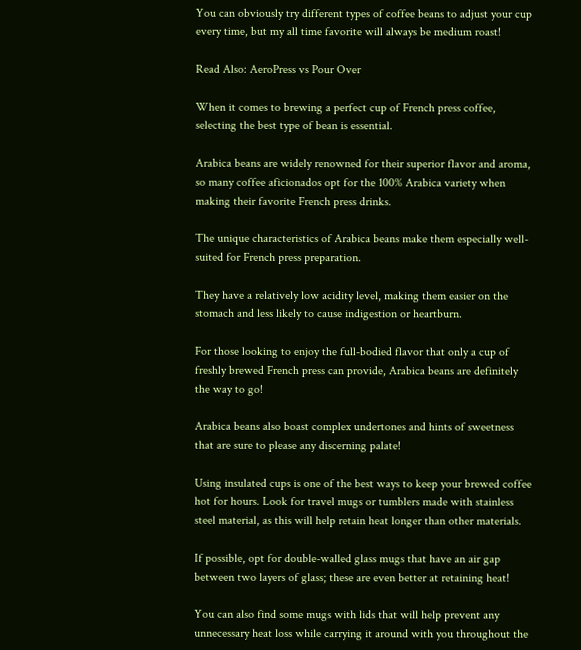You can obviously try different types of coffee beans to adjust your cup every time, but my all time favorite will always be medium roast!

Read Also: AeroPress vs Pour Over

When it comes to brewing a perfect cup of French press coffee, selecting the best type of bean is essential.

Arabica beans are widely renowned for their superior flavor and aroma, so many coffee aficionados opt for the 100% Arabica variety when making their favorite French press drinks.

The unique characteristics of Arabica beans make them especially well-suited for French press preparation.

They have a relatively low acidity level, making them easier on the stomach and less likely to cause indigestion or heartburn.

For those looking to enjoy the full-bodied flavor that only a cup of freshly brewed French press can provide, Arabica beans are definitely the way to go!

Arabica beans also boast complex undertones and hints of sweetness that are sure to please any discerning palate!

Using insulated cups is one of the best ways to keep your brewed coffee hot for hours. Look for travel mugs or tumblers made with stainless steel material, as this will help retain heat longer than other materials.

If possible, opt for double-walled glass mugs that have an air gap between two layers of glass; these are even better at retaining heat!

You can also find some mugs with lids that will help prevent any unnecessary heat loss while carrying it around with you throughout the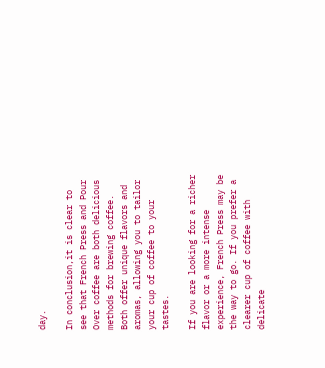day.

In conclusion,it is clear to see that French Press and Pour Over coffee are both delicious methods for brewing coffee. Both offer unique flavors and aromas, allowing you to tailor your cup of coffee to your tastes.

If you are looking for a richer flavor or a more intense experience, French Press may be the way to go. If you prefer a clearer cup of coffee with delicate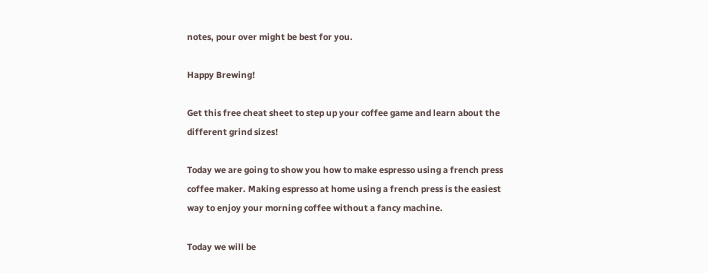notes, pour over might be best for you.

Happy Brewing!

Get this free cheat sheet to step up your coffee game and learn about the different grind sizes!

Today we are going to show you how to make espresso using a french press coffee maker. Making espresso at home using a french press is the easiest way to enjoy your morning coffee without a fancy machine.

Today we will be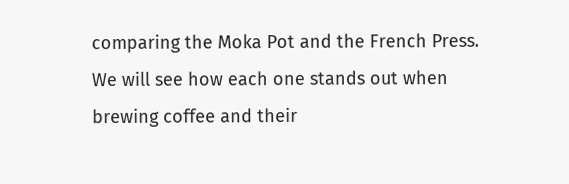comparing the Moka Pot and the French Press. We will see how each one stands out when brewing coffee and their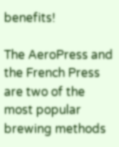benefits!

The AeroPress and the French Press are two of the most popular brewing methods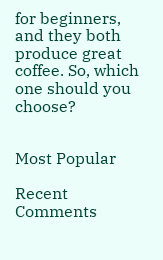for beginners, and they both produce great coffee. So, which one should you choose?


Most Popular

Recent Comments